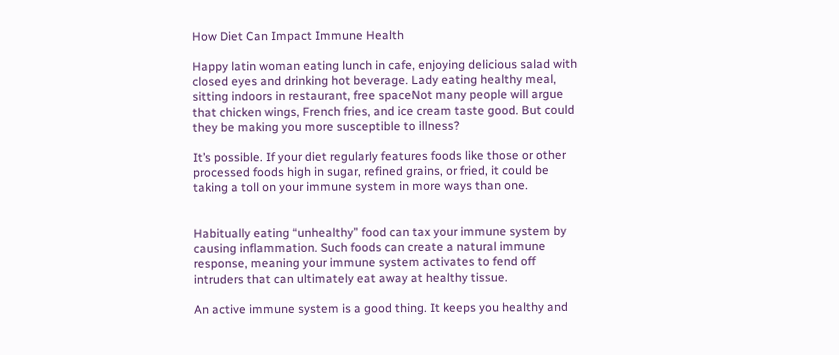How Diet Can Impact Immune Health

Happy latin woman eating lunch in cafe, enjoying delicious salad with closed eyes and drinking hot beverage. Lady eating healthy meal, sitting indoors in restaurant, free spaceNot many people will argue that chicken wings, French fries, and ice cream taste good. But could they be making you more susceptible to illness?

It’s possible. If your diet regularly features foods like those or other processed foods high in sugar, refined grains, or fried, it could be taking a toll on your immune system in more ways than one.


Habitually eating “unhealthy” food can tax your immune system by causing inflammation. Such foods can create a natural immune response, meaning your immune system activates to fend off intruders that can ultimately eat away at healthy tissue.

An active immune system is a good thing. It keeps you healthy and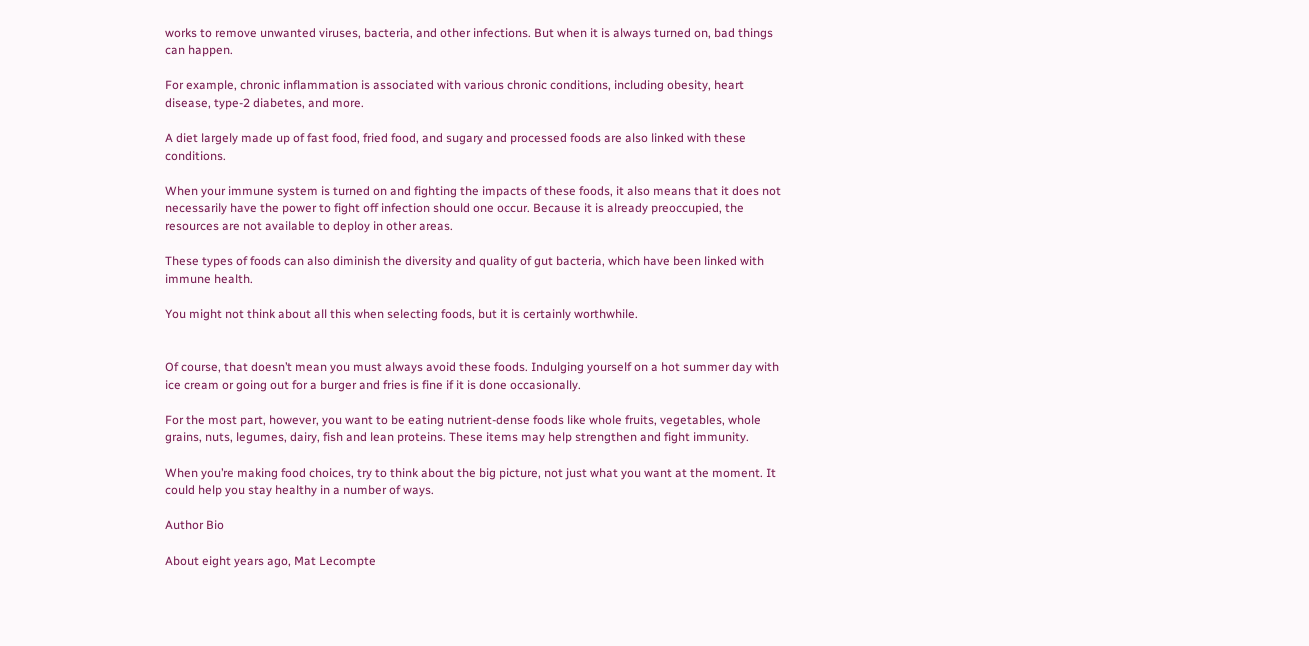works to remove unwanted viruses, bacteria, and other infections. But when it is always turned on, bad things can happen.

For example, chronic inflammation is associated with various chronic conditions, including obesity, heart disease, type-2 diabetes, and more.

A diet largely made up of fast food, fried food, and sugary and processed foods are also linked with these conditions.

When your immune system is turned on and fighting the impacts of these foods, it also means that it does not necessarily have the power to fight off infection should one occur. Because it is already preoccupied, the resources are not available to deploy in other areas.

These types of foods can also diminish the diversity and quality of gut bacteria, which have been linked with immune health.

You might not think about all this when selecting foods, but it is certainly worthwhile.


Of course, that doesn’t mean you must always avoid these foods. Indulging yourself on a hot summer day with ice cream or going out for a burger and fries is fine if it is done occasionally.

For the most part, however, you want to be eating nutrient-dense foods like whole fruits, vegetables, whole grains, nuts, legumes, dairy, fish and lean proteins. These items may help strengthen and fight immunity.

When you’re making food choices, try to think about the big picture, not just what you want at the moment. It could help you stay healthy in a number of ways.

Author Bio

About eight years ago, Mat Lecompte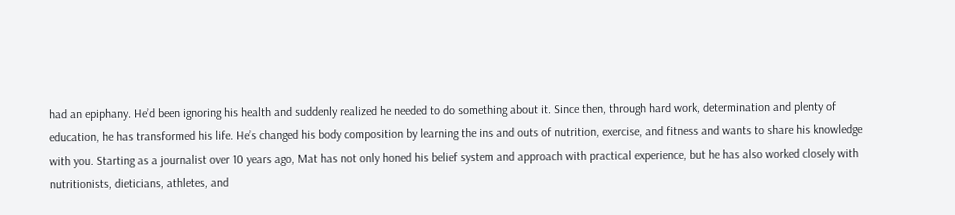had an epiphany. He’d been ignoring his health and suddenly realized he needed to do something about it. Since then, through hard work, determination and plenty of education, he has transformed his life. He’s changed his body composition by learning the ins and outs of nutrition, exercise, and fitness and wants to share his knowledge with you. Starting as a journalist over 10 years ago, Mat has not only honed his belief system and approach with practical experience, but he has also worked closely with nutritionists, dieticians, athletes, and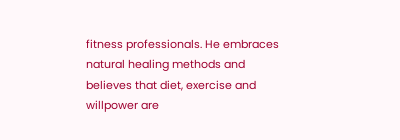fitness professionals. He embraces natural healing methods and believes that diet, exercise and willpower are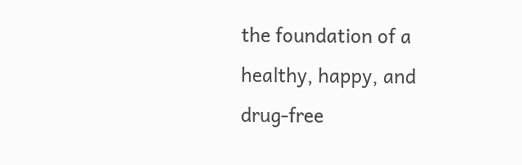the foundation of a healthy, happy, and drug-free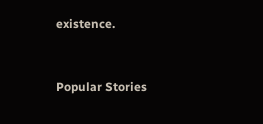existence.


Popular Stories